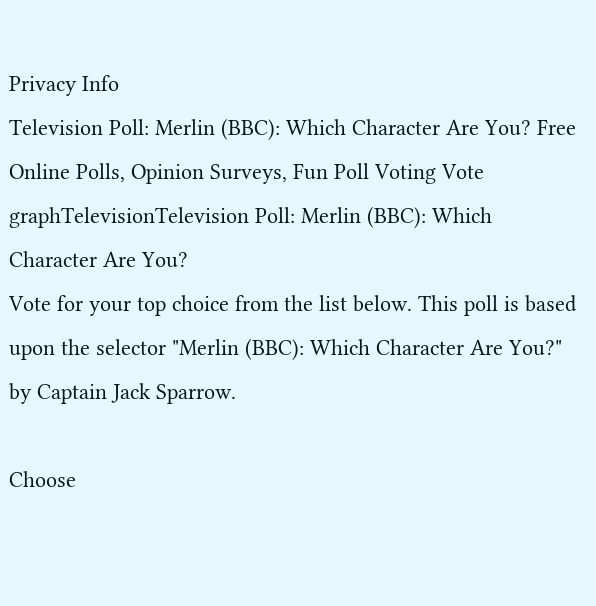Privacy Info
Television Poll: Merlin (BBC): Which Character Are You? Free Online Polls, Opinion Surveys, Fun Poll Voting Vote
graphTelevisionTelevision Poll: Merlin (BBC): Which Character Are You?
Vote for your top choice from the list below. This poll is based upon the selector "Merlin (BBC): Which Character Are You?" by Captain Jack Sparrow.

Choose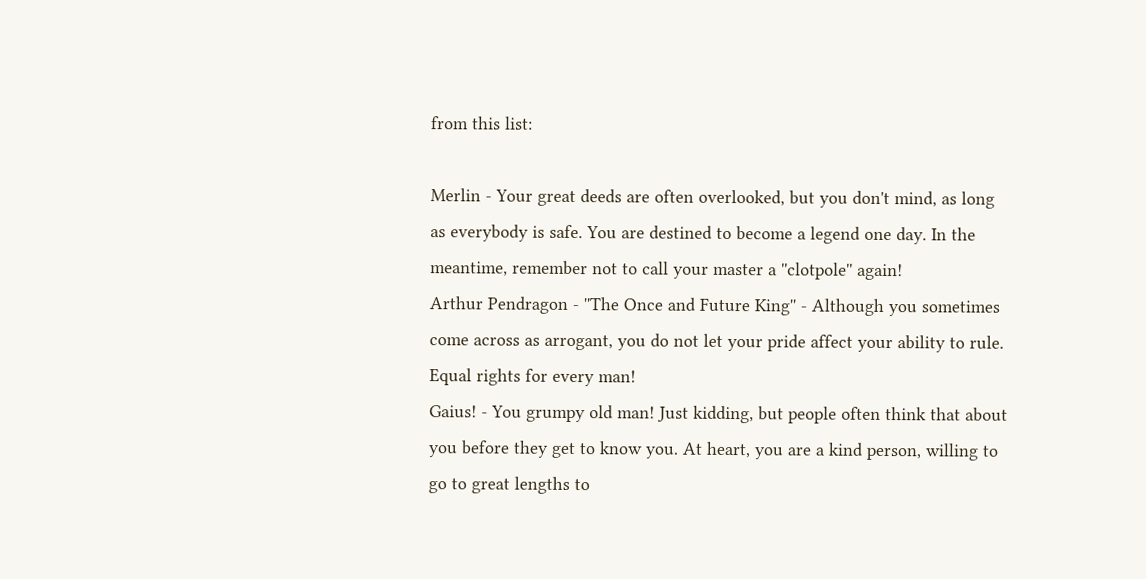from this list:

Merlin - Your great deeds are often overlooked, but you don't mind, as long as everybody is safe. You are destined to become a legend one day. In the meantime, remember not to call your master a ''clotpole'' again!
Arthur Pendragon - ''The Once and Future King'' - Although you sometimes come across as arrogant, you do not let your pride affect your ability to rule. Equal rights for every man!
Gaius! - You grumpy old man! Just kidding, but people often think that about you before they get to know you. At heart, you are a kind person, willing to go to great lengths to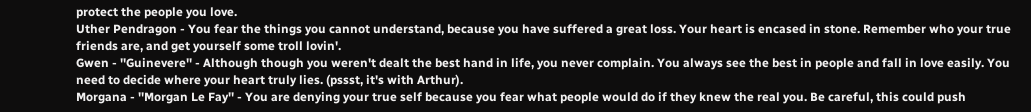protect the people you love.
Uther Pendragon - You fear the things you cannot understand, because you have suffered a great loss. Your heart is encased in stone. Remember who your true friends are, and get yourself some troll lovin'.
Gwen - ''Guinevere'' - Although though you weren't dealt the best hand in life, you never complain. You always see the best in people and fall in love easily. You need to decide where your heart truly lies. (pssst, it's with Arthur).
Morgana - ''Morgan Le Fay'' - You are denying your true self because you fear what people would do if they knew the real you. Be careful, this could push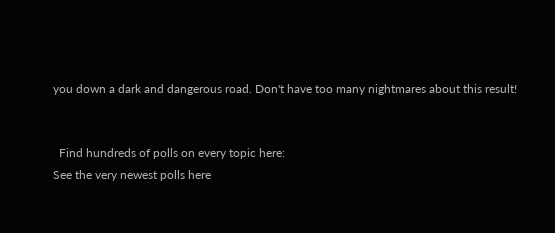you down a dark and dangerous road. Don't have too many nightmares about this result!


  Find hundreds of polls on every topic here:
See the very newest polls here